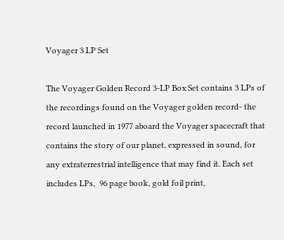Voyager 3 LP Set

The Voyager Golden Record 3-LP Box Set contains 3 LPs of the recordings found on the Voyager golden record- the record launched in 1977 aboard the Voyager spacecraft that contains the story of our planet, expressed in sound, for any extraterrestrial intelligence that may find it. Each set includes LPs,  96 page book, gold foil print,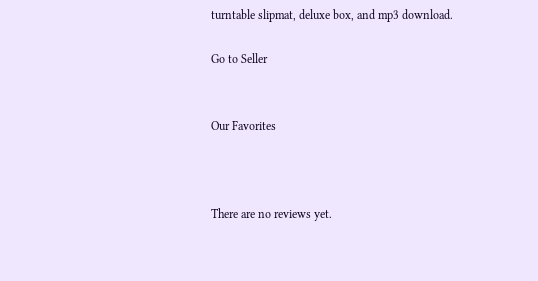turntable slipmat, deluxe box, and mp3 download.

Go to Seller


Our Favorites



There are no reviews yet.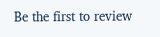Be the first to review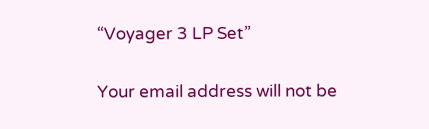“Voyager 3 LP Set”

Your email address will not be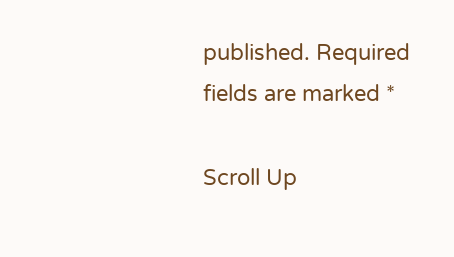published. Required fields are marked *

Scroll Up